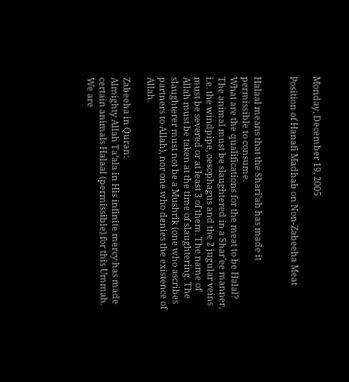Monday, December 19, 2005

Position of Hanafi Madhab on Non-Zabeeha Meat


Halaal means that the Shari’ah has made it permissible to consume.
What are the qualifications for the meat to be Halal?
The animal must be slaughtered in a Shar’ee manner, i.e. the windpipe, oesophagus and the 2 jugular veins must be severed or at least 3 of them. The name of Allah must be taken at the time of slaughtering. The slaughterer must not be a Mushrik (one who ascribes partners to Allah), nor one who denies the existence of Allah.

Zabeeha in Quran:
Almighty Allah Ta’ala in His infinite mercy has made certain animals Halaal (permissible) for this Ummah. We are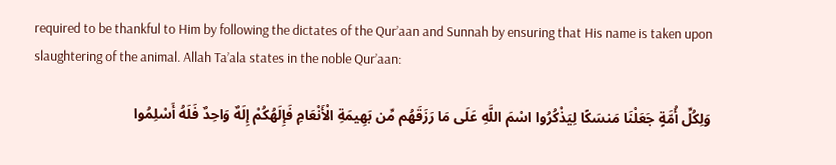required to be thankful to Him by following the dictates of the Qur’aan and Sunnah by ensuring that His name is taken upon slaughtering of the animal. Allah Ta’ala states in the noble Qur’aan:

وَلِكُلِّ أُمَّةٍ جَعَلْنَا مَنسَكًا لِيَذْكُرُوا اسْمَ اللَّهِ عَلَى مَا رَزَقَهُم مِّن بَهِيمَةِ الْأَنْعَامِ فَإِلَهُكُمْ إِلَهٌ وَاحِدٌ فَلَهُ أَسْلِمُوا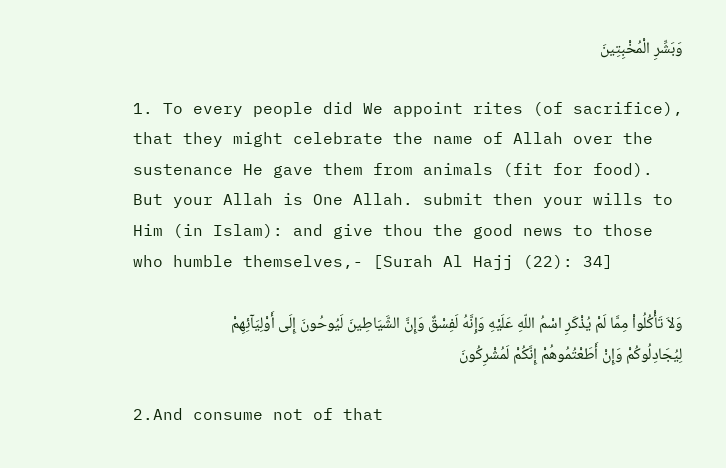وَبَشِّرِ الْمُخْبِتِينَ

1. To every people did We appoint rites (of sacrifice), that they might celebrate the name of Allah over the sustenance He gave them from animals (fit for food). But your Allah is One Allah. submit then your wills to Him (in Islam): and give thou the good news to those who humble themselves,- [Surah Al Hajj (22): 34]

وَلاَ تَأْكُلُواْ مِمَّا لَمْ يُذْكَرِ اسْمُ اللّهِ عَلَيْهِ وَإِنَّهُ لَفِسْقٌ وَإِنَّ الشَّيَاطِينَ لَيُوحُونَ إِلَى أَوْلِيَآئِهِمْ لِيُجَادِلُوكُمْ وَإِنْ أَطَعْتُمُوهُمْ إِنَّكُمْ لَمُشْرِكُونَ

2.And consume not of that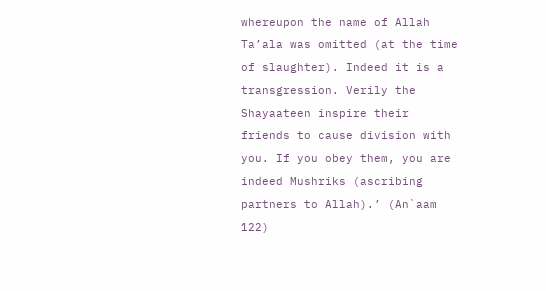whereupon the name of Allah Ta’ala was omitted (at the time of slaughter). Indeed it is a transgression. Verily the Shayaateen inspire their friends to cause division with you. If you obey them, you are indeed Mushriks (ascribing partners to Allah).’ (An`aam 122)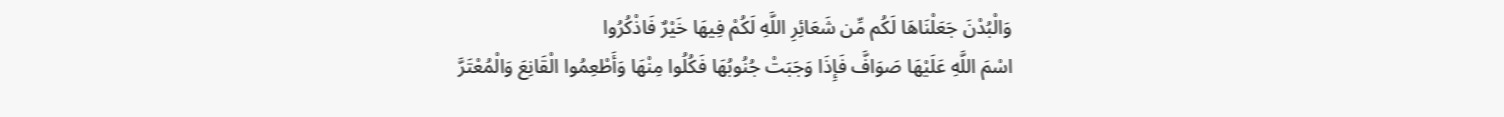وَالْبُدْنَ جَعَلْنَاهَا لَكُم مِّن شَعَائِرِ اللَّهِ لَكُمْ فِيهَا خَيْرٌ فَاذْكُرُوا
اسْمَ اللَّهِ عَلَيْهَا صَوَافَّ فَإِذَا وَجَبَتْ جُنُوبُهَا فَكُلُوا مِنْهَا وَأَطْعِمُوا الْقَانِعَ وَالْمُعْتَرَّ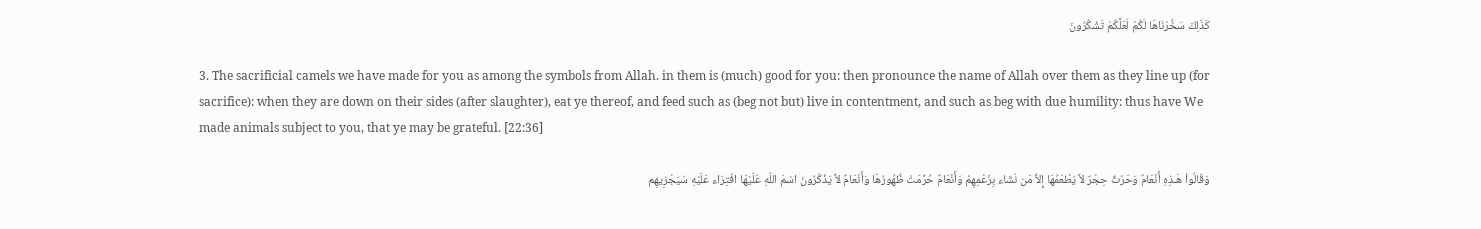كَذَلِكَ سَخَّرْنَاهَا لَكُمْ لَعَلَّكُمْ تَشْكُرُونَ

3. The sacrificial camels we have made for you as among the symbols from Allah. in them is (much) good for you: then pronounce the name of Allah over them as they line up (for sacrifice): when they are down on their sides (after slaughter), eat ye thereof, and feed such as (beg not but) live in contentment, and such as beg with due humility: thus have We made animals subject to you, that ye may be grateful. [22:36]

وَقَالُواْ هَـذِهِ أَنْعَامٌ وَحَرْثٌ حِجْرٌ لاَّ يَطْعَمُهَا إِلاَّ مَن نّشَاء بِزَعْمِهِمْ وَأَنْعَامٌ حُرِّمَتْ ظُهُورُهَا وَأَنْعَامٌ لاَّ يَذْكُرُونَ اسْمَ اللّهِ عَلَيْهَا افْتِرَاء عَلَيْهِ سَيَجْزِيهِم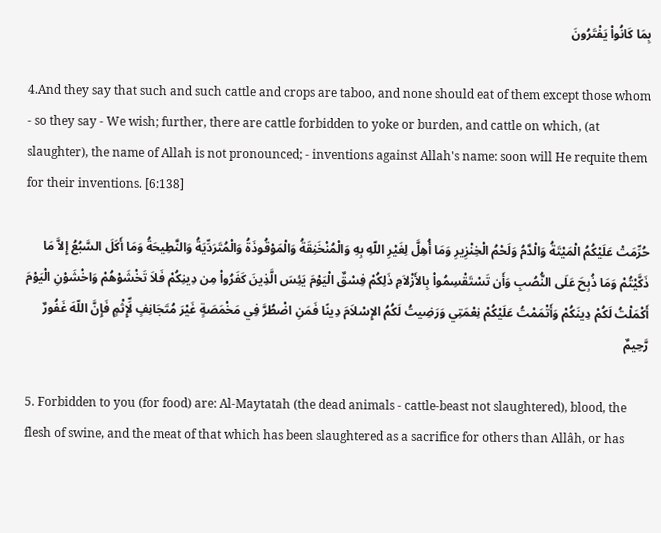بِمَا كَانُواْ يَفْتَرُونَ

4.And they say that such and such cattle and crops are taboo, and none should eat of them except those whom - so they say - We wish; further, there are cattle forbidden to yoke or burden, and cattle on which, (at slaughter), the name of Allah is not pronounced; - inventions against Allah's name: soon will He requite them for their inventions. [6:138]

حُرِّمَتْ عَلَيْكُمُ الْمَيْتَةُ وَالْدَّمُ وَلَحْمُ الْخِنْزِيرِ وَمَا أُهِلَّ لِغَيْرِ اللّهِ بِهِ وَالْمُنْخَنِقَةُ وَالْمَوْقُوذَةُ وَالْمُتَرَدِّيَةُ وَالنَّطِيحَةُ وَمَا أَكَلَ السَّبُعُ إِلاَّ مَا ذَكَّيْتُمْ وَمَا ذُبِحَ عَلَى النُّصُبِ وَأَن تَسْتَقْسِمُواْ بِالأَزْلاَمِ ذَلِكُمْ فِسْقٌ الْيَوْمَ يَئِسَ الَّذِينَ كَفَرُواْ مِن دِينِكُمْ فَلاَ تَخْشَوْهُمْ وَاخْشَوْنِ الْيَوْمَ أَكْمَلْتُ لَكُمْ دِينَكُمْ وَأَتْمَمْتُ عَلَيْكُمْ نِعْمَتِي وَرَضِيتُ لَكُمُ الإِسْلاَمَ دِينًا فَمَنِ اضْطُرَّ فِي مَخْمَصَةٍ غَيْرَ مُتَجَانِفٍ لِّإِثْمٍ فَإِنَّ اللّهَ غَفُورٌ رَّحِيمٌ

5. Forbidden to you (for food) are: Al-Maytatah (the dead animals - cattle-beast not slaughtered), blood, the flesh of swine, and the meat of that which has been slaughtered as a sacrifice for others than Allâh, or has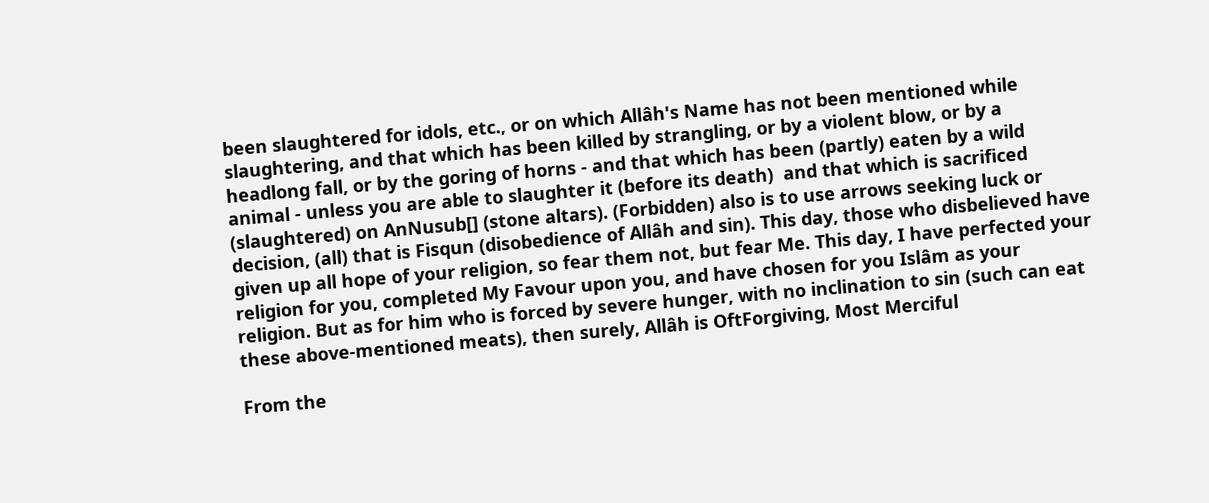been slaughtered for idols, etc., or on which Allâh's Name has not been mentioned while slaughtering, and that which has been killed by strangling, or by a violent blow, or by a headlong fall, or by the goring of horns - and that which has been (partly) eaten by a wild animal - unless you are able to slaughter it (before its death)  and that which is sacrificed (slaughtered) on AnNusub[] (stone altars). (Forbidden) also is to use arrows seeking luck or decision, (all) that is Fisqun (disobedience of Allâh and sin). This day, those who disbelieved have given up all hope of your religion, so fear them not, but fear Me. This day, I have perfected your religion for you, completed My Favour upon you, and have chosen for you Islâm as your religion. But as for him who is forced by severe hunger, with no inclination to sin (such can eat these above-mentioned meats), then surely, Allâh is OftForgiving, Most Merciful

From the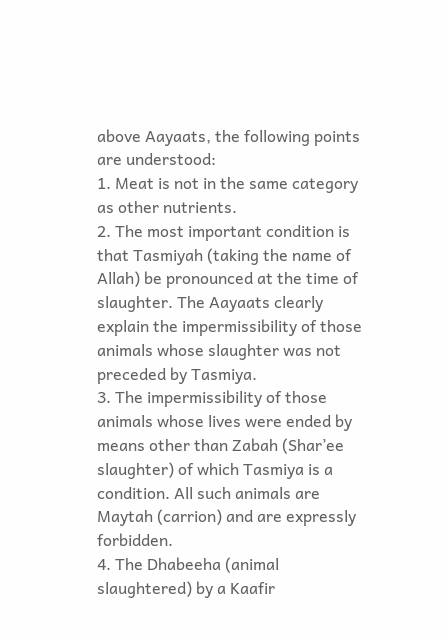above Aayaats, the following points are understood:
1. Meat is not in the same category as other nutrients.
2. The most important condition is that Tasmiyah (taking the name of Allah) be pronounced at the time of slaughter. The Aayaats clearly explain the impermissibility of those animals whose slaughter was not preceded by Tasmiya.
3. The impermissibility of those animals whose lives were ended by means other than Zabah (Shar’ee slaughter) of which Tasmiya is a condition. All such animals are Maytah (carrion) and are expressly forbidden.
4. The Dhabeeha (animal slaughtered) by a Kaafir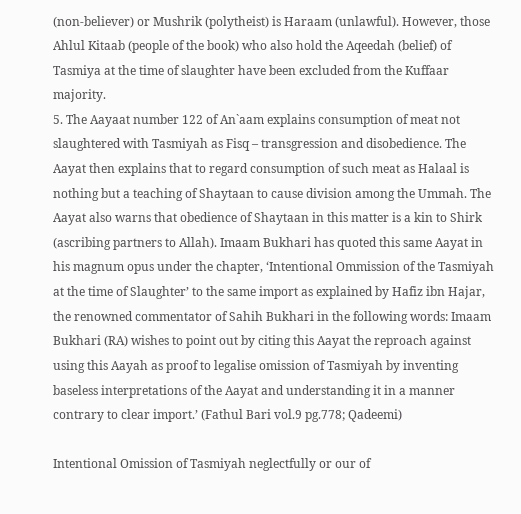(non-believer) or Mushrik (polytheist) is Haraam (unlawful). However, those Ahlul Kitaab (people of the book) who also hold the Aqeedah (belief) of Tasmiya at the time of slaughter have been excluded from the Kuffaar majority.
5. The Aayaat number 122 of An`aam explains consumption of meat not slaughtered with Tasmiyah as Fisq – transgression and disobedience. The Aayat then explains that to regard consumption of such meat as Halaal is nothing but a teaching of Shaytaan to cause division among the Ummah. The Aayat also warns that obedience of Shaytaan in this matter is a kin to Shirk (ascribing partners to Allah). Imaam Bukhari has quoted this same Aayat in his magnum opus under the chapter, ‘Intentional Ommission of the Tasmiyah at the time of Slaughter’ to the same import as explained by Hafiz ibn Hajar, the renowned commentator of Sahih Bukhari in the following words: Imaam Bukhari (RA) wishes to point out by citing this Aayat the reproach against using this Aayah as proof to legalise omission of Tasmiyah by inventing baseless interpretations of the Aayat and understanding it in a manner contrary to clear import.’ (Fathul Bari vol.9 pg.778; Qadeemi)

Intentional Omission of Tasmiyah neglectfully or our of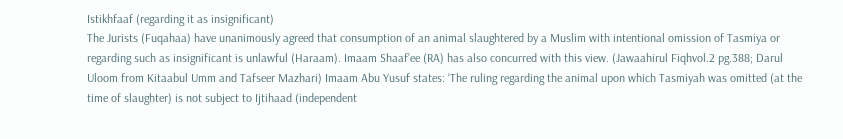Istikhfaaf (regarding it as insignificant)
The Jurists (Fuqahaa) have unanimously agreed that consumption of an animal slaughtered by a Muslim with intentional omission of Tasmiya or regarding such as insignificant is unlawful (Haraam). Imaam Shaaf’ee (RA) has also concurred with this view. (Jawaahirul Fiqhvol.2 pg.388; Darul Uloom from Kitaabul Umm and Tafseer Mazhari) Imaam Abu Yusuf states: ‘The ruling regarding the animal upon which Tasmiyah was omitted (at the time of slaughter) is not subject to Ijtihaad (independent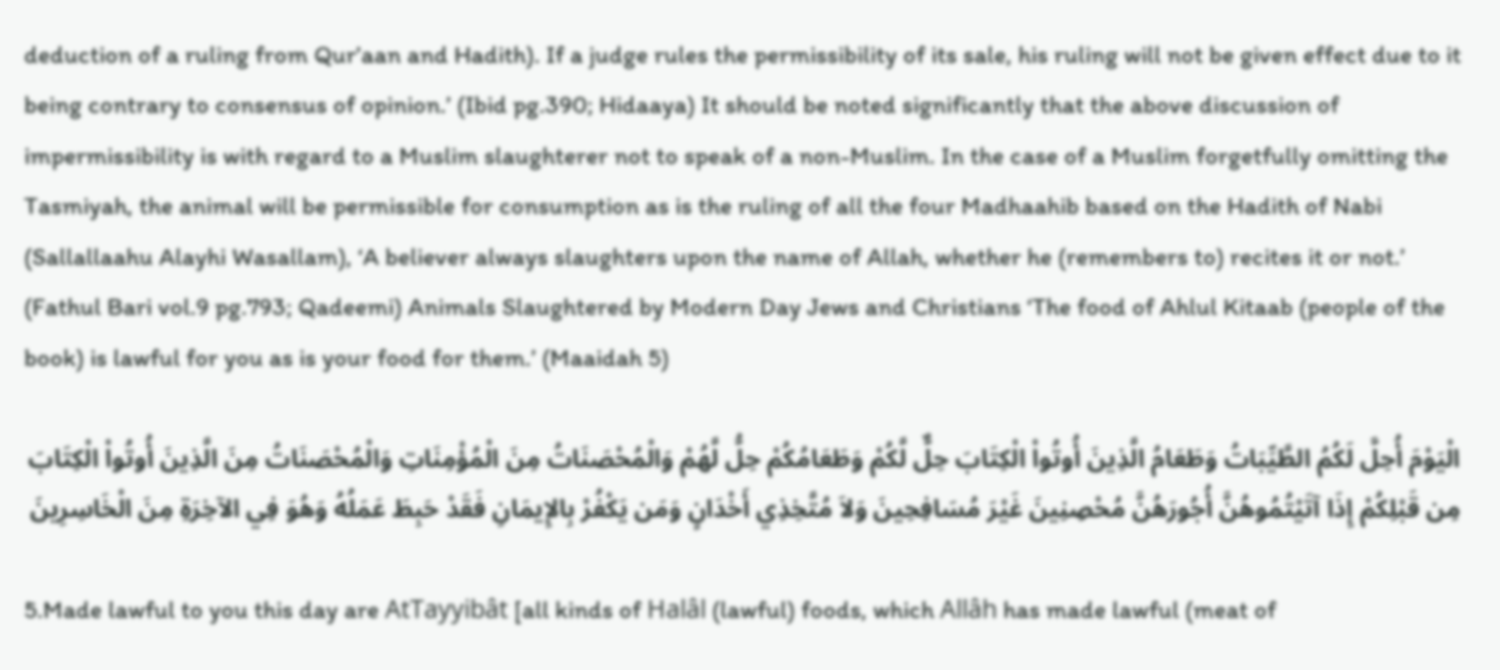deduction of a ruling from Qur’aan and Hadith). If a judge rules the permissibility of its sale, his ruling will not be given effect due to it being contrary to consensus of opinion.’ (Ibid pg.390; Hidaaya) It should be noted significantly that the above discussion of impermissibility is with regard to a Muslim slaughterer not to speak of a non-Muslim. In the case of a Muslim forgetfully omitting the Tasmiyah, the animal will be permissible for consumption as is the ruling of all the four Madhaahib based on the Hadith of Nabi (Sallallaahu Alayhi Wasallam), ‘A believer always slaughters upon the name of Allah, whether he (remembers to) recites it or not.’ (Fathul Bari vol.9 pg.793; Qadeemi) Animals Slaughtered by Modern Day Jews and Christians ‘The food of Ahlul Kitaab (people of the book) is lawful for you as is your food for them.’ (Maaidah 5)

الْيَوْمَ أُحِلَّ لَكُمُ الطَّيِّبَاتُ وَطَعَامُ الَّذِينَ أُوتُواْ الْكِتَابَ حِلٌّ لَّكُمْ وَطَعَامُكُمْ حِلُّ لَّهُمْ وَالْمُحْصَنَاتُ مِنَ الْمُؤْمِنَاتِ وَالْمُحْصَنَاتُ مِنَ الَّذِينَ أُوتُواْ الْكِتَابَ مِن قَبْلِكُمْ إِذَا آتَيْتُمُوهُنَّ أُجُورَهُنَّ مُحْصِنِينَ غَيْرَ مُسَافِحِينَ وَلاَ مُتَّخِذِي أَخْدَانٍ وَمَن يَكْفُرْ بِالإِيمَانِ فَقَدْ حَبِطَ عَمَلُهُ وَهُوَ فِي الآخِرَةِ مِنَ الْخَاسِرِينَ

5.Made lawful to you this day are AtTayyibât [all kinds of Halâl (lawful) foods, which Allâh has made lawful (meat of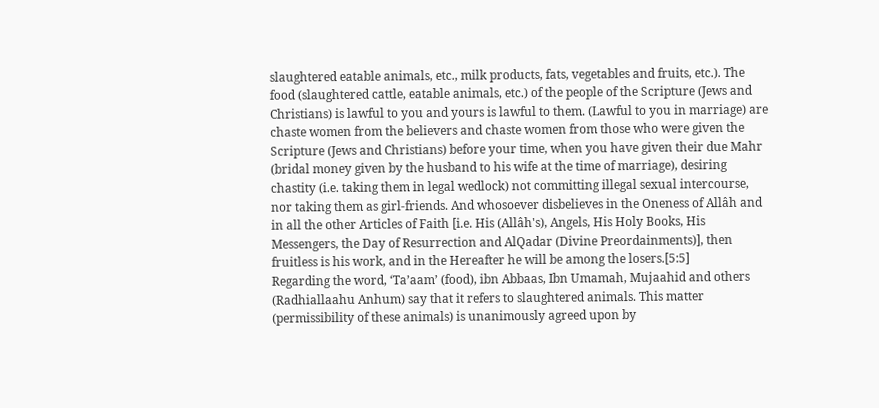slaughtered eatable animals, etc., milk products, fats, vegetables and fruits, etc.). The food (slaughtered cattle, eatable animals, etc.) of the people of the Scripture (Jews and Christians) is lawful to you and yours is lawful to them. (Lawful to you in marriage) are chaste women from the believers and chaste women from those who were given the Scripture (Jews and Christians) before your time, when you have given their due Mahr (bridal money given by the husband to his wife at the time of marriage), desiring chastity (i.e. taking them in legal wedlock) not committing illegal sexual intercourse, nor taking them as girl-friends. And whosoever disbelieves in the Oneness of Allâh and in all the other Articles of Faith [i.e. His (Allâh's), Angels, His Holy Books, His Messengers, the Day of Resurrection and AlQadar (Divine Preordainments)], then fruitless is his work, and in the Hereafter he will be among the losers.[5:5]
Regarding the word, ‘Ta’aam’ (food), ibn Abbaas, Ibn Umamah, Mujaahid and others (Radhiallaahu Anhum) say that it refers to slaughtered animals. This matter (permissibility of these animals) is unanimously agreed upon by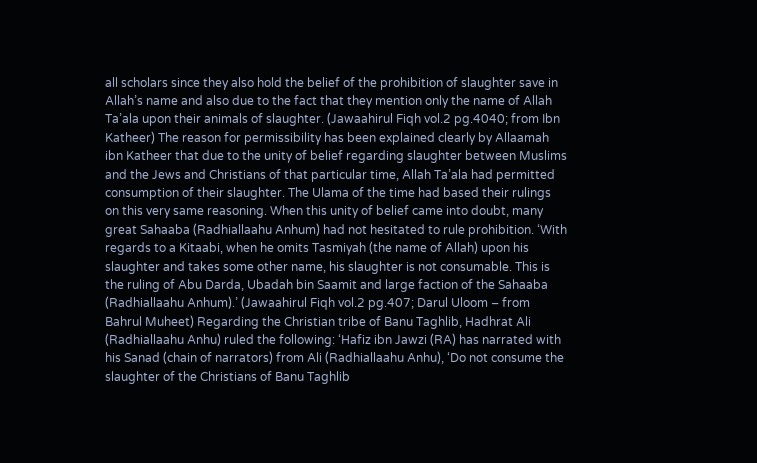all scholars since they also hold the belief of the prohibition of slaughter save in Allah’s name and also due to the fact that they mention only the name of Allah Ta’ala upon their animals of slaughter. (Jawaahirul Fiqh vol.2 pg.4040; from Ibn Katheer) The reason for permissibility has been explained clearly by Allaamah ibn Katheer that due to the unity of belief regarding slaughter between Muslims and the Jews and Christians of that particular time, Allah Ta’ala had permitted consumption of their slaughter. The Ulama of the time had based their rulings on this very same reasoning. When this unity of belief came into doubt, many great Sahaaba (Radhiallaahu Anhum) had not hesitated to rule prohibition. ‘With regards to a Kitaabi, when he omits Tasmiyah (the name of Allah) upon his slaughter and takes some other name, his slaughter is not consumable. This is the ruling of Abu Darda, Ubadah bin Saamit and large faction of the Sahaaba (Radhiallaahu Anhum).’ (Jawaahirul Fiqh vol.2 pg.407; Darul Uloom – from Bahrul Muheet) Regarding the Christian tribe of Banu Taghlib, Hadhrat Ali (Radhiallaahu Anhu) ruled the following: ‘Hafiz ibn Jawzi (RA) has narrated with his Sanad (chain of narrators) from Ali (Radhiallaahu Anhu), ‘Do not consume the slaughter of the Christians of Banu Taghlib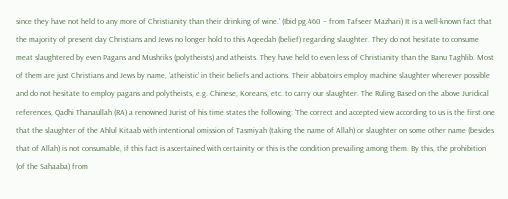since they have not held to any more of Christianity than their drinking of wine.’ (Ibid pg.460 – from Tafseer Mazhari) It is a well-known fact that the majority of present day Christians and Jews no longer hold to this Aqeedah (belief) regarding slaughter. They do not hesitate to consume meat slaughtered by even Pagans and Mushriks (polytheists) and atheists. They have held to even less of Christianity than the Banu Taghlib. Most of them are just Christians and Jews by name, ‘atheistic’ in their beliefs and actions. Their abbatoirs employ machine slaughter wherever possible and do not hesitate to employ pagans and polytheists, e.g. Chinese, Koreans, etc. to carry our slaughter. The Ruling Based on the above Juridical references, Qadhi Thanaullah (RA) a renowned Jurist of his time states the following: ‘The correct and accepted view according to us is the first one that the slaughter of the Ahlul Kitaab with intentional omission of Tasmiyah (taking the name of Allah) or slaughter on some other name (besides that of Allah) is not consumable, if this fact is ascertained with certainity or this is the condition prevailing among them. By this, the prohibition (of the Sahaaba) from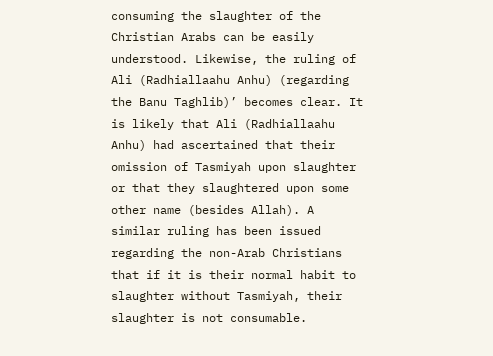consuming the slaughter of the Christian Arabs can be easily understood. Likewise, the ruling of Ali (Radhiallaahu Anhu) (regarding the Banu Taghlib)’ becomes clear. It is likely that Ali (Radhiallaahu Anhu) had ascertained that their omission of Tasmiyah upon slaughter or that they slaughtered upon some other name (besides Allah). A similar ruling has been issued regarding the non-Arab Christians that if it is their normal habit to slaughter without Tasmiyah, their slaughter is not consumable.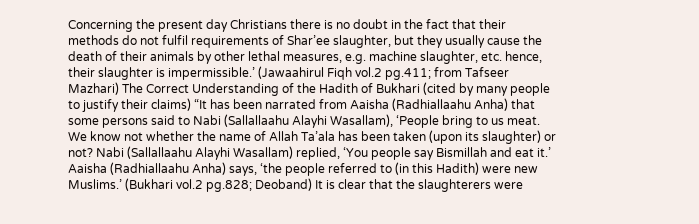Concerning the present day Christians there is no doubt in the fact that their methods do not fulfil requirements of Shar’ee slaughter, but they usually cause the death of their animals by other lethal measures, e.g. machine slaughter, etc. hence, their slaughter is impermissible.’ (Jawaahirul Fiqh vol.2 pg.411; from Tafseer Mazhari) The Correct Understanding of the Hadith of Bukhari (cited by many people to justify their claims) “It has been narrated from Aaisha (Radhiallaahu Anha) that some persons said to Nabi (Sallallaahu Alayhi Wasallam), ‘People bring to us meat. We know not whether the name of Allah Ta’ala has been taken (upon its slaughter) or not? Nabi (Sallallaahu Alayhi Wasallam) replied, ‘You people say Bismillah and eat it.’ Aaisha (Radhiallaahu Anha) says, ‘the people referred to (in this Hadith) were new Muslims.’ (Bukhari vol.2 pg.828; Deoband) It is clear that the slaughterers were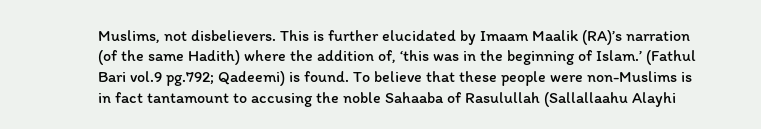Muslims, not disbelievers. This is further elucidated by Imaam Maalik (RA)’s narration (of the same Hadith) where the addition of, ‘this was in the beginning of Islam.’ (Fathul Bari vol.9 pg.792; Qadeemi) is found. To believe that these people were non-Muslims is in fact tantamount to accusing the noble Sahaaba of Rasulullah (Sallallaahu Alayhi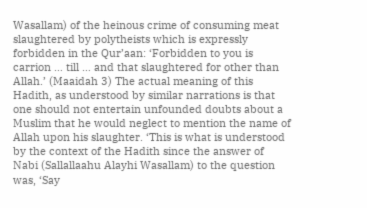Wasallam) of the heinous crime of consuming meat slaughtered by polytheists which is expressly forbidden in the Qur’aan: ‘Forbidden to you is carrion … till … and that slaughtered for other than Allah.’ (Maaidah 3) The actual meaning of this Hadith, as understood by similar narrations is that one should not entertain unfounded doubts about a Muslim that he would neglect to mention the name of Allah upon his slaughter. ‘This is what is understood by the context of the Hadith since the answer of Nabi (Sallallaahu Alayhi Wasallam) to the question was, ‘Say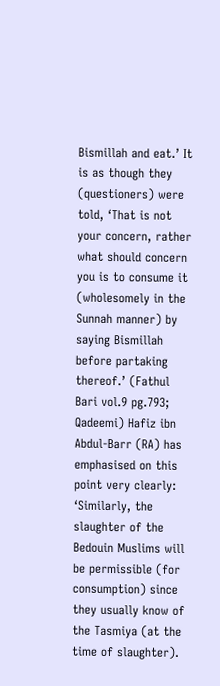Bismillah and eat.’ It is as though they (questioners) were told, ‘That is not your concern, rather what should concern you is to consume it (wholesomely in the Sunnah manner) by saying Bismillah before partaking thereof.’ (Fathul Bari vol.9 pg.793; Qadeemi) Hafiz ibn Abdul-Barr (RA) has emphasised on this point very clearly: ‘Similarly, the slaughter of the Bedouin Muslims will be permissible (for consumption) since they usually know of the Tasmiya (at the time of slaughter).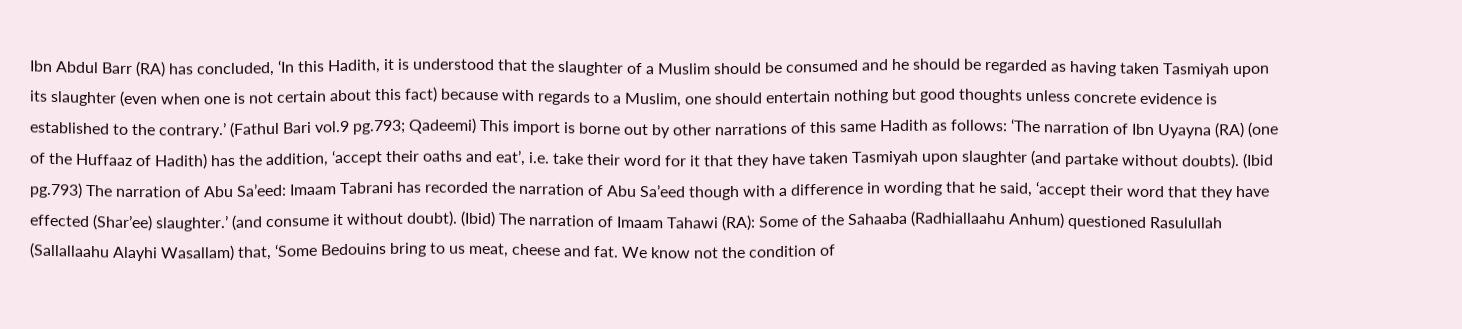Ibn Abdul Barr (RA) has concluded, ‘In this Hadith, it is understood that the slaughter of a Muslim should be consumed and he should be regarded as having taken Tasmiyah upon its slaughter (even when one is not certain about this fact) because with regards to a Muslim, one should entertain nothing but good thoughts unless concrete evidence is established to the contrary.’ (Fathul Bari vol.9 pg.793; Qadeemi) This import is borne out by other narrations of this same Hadith as follows: ‘The narration of Ibn Uyayna (RA) (one of the Huffaaz of Hadith) has the addition, ‘accept their oaths and eat’, i.e. take their word for it that they have taken Tasmiyah upon slaughter (and partake without doubts). (Ibid pg.793) The narration of Abu Sa’eed: Imaam Tabrani has recorded the narration of Abu Sa’eed though with a difference in wording that he said, ‘accept their word that they have effected (Shar’ee) slaughter.’ (and consume it without doubt). (Ibid) The narration of Imaam Tahawi (RA): Some of the Sahaaba (Radhiallaahu Anhum) questioned Rasulullah (Sallallaahu Alayhi Wasallam) that, ‘Some Bedouins bring to us meat, cheese and fat. We know not the condition of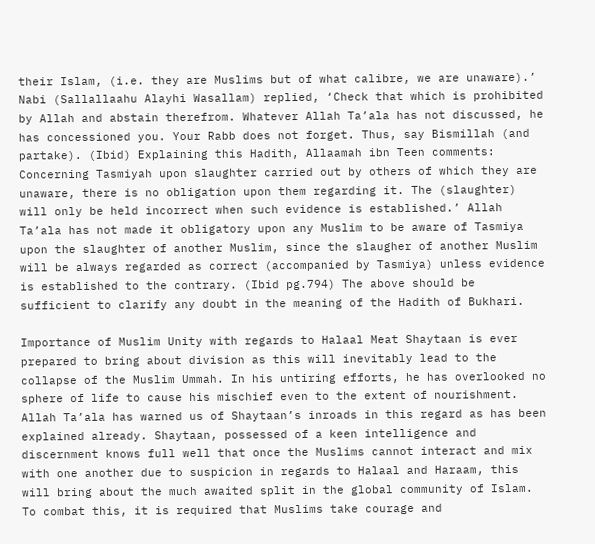their Islam, (i.e. they are Muslims but of what calibre, we are unaware).’ Nabi (Sallallaahu Alayhi Wasallam) replied, ‘Check that which is prohibited by Allah and abstain therefrom. Whatever Allah Ta’ala has not discussed, he has concessioned you. Your Rabb does not forget. Thus, say Bismillah (and partake). (Ibid) Explaining this Hadith, Allaamah ibn Teen comments: Concerning Tasmiyah upon slaughter carried out by others of which they are unaware, there is no obligation upon them regarding it. The (slaughter) will only be held incorrect when such evidence is established.’ Allah Ta’ala has not made it obligatory upon any Muslim to be aware of Tasmiya upon the slaughter of another Muslim, since the slaugher of another Muslim will be always regarded as correct (accompanied by Tasmiya) unless evidence is established to the contrary. (Ibid pg.794) The above should be sufficient to clarify any doubt in the meaning of the Hadith of Bukhari.

Importance of Muslim Unity with regards to Halaal Meat Shaytaan is ever prepared to bring about division as this will inevitably lead to the collapse of the Muslim Ummah. In his untiring efforts, he has overlooked no sphere of life to cause his mischief even to the extent of nourishment. Allah Ta’ala has warned us of Shaytaan’s inroads in this regard as has been explained already. Shaytaan, possessed of a keen intelligence and discernment knows full well that once the Muslims cannot interact and mix with one another due to suspicion in regards to Halaal and Haraam, this will bring about the much awaited split in the global community of Islam. To combat this, it is required that Muslims take courage and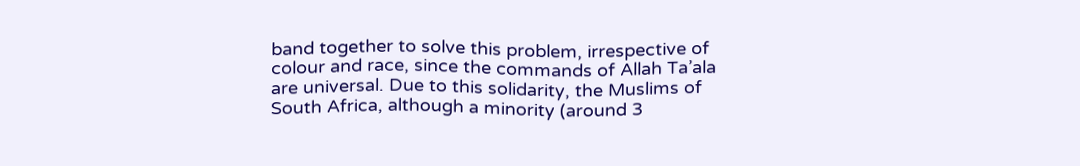band together to solve this problem, irrespective of colour and race, since the commands of Allah Ta’ala are universal. Due to this solidarity, the Muslims of South Africa, although a minority (around 3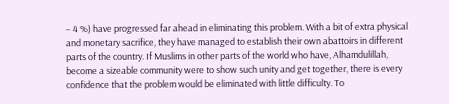– 4 %) have progressed far ahead in eliminating this problem. With a bit of extra physical and monetary sacrifice, they have managed to establish their own abattoirs in different parts of the country. If Muslims in other parts of the world who have, Alhamdulillah, become a sizeable community were to show such unity and get together, there is every confidence that the problem would be eliminated with little difficulty. To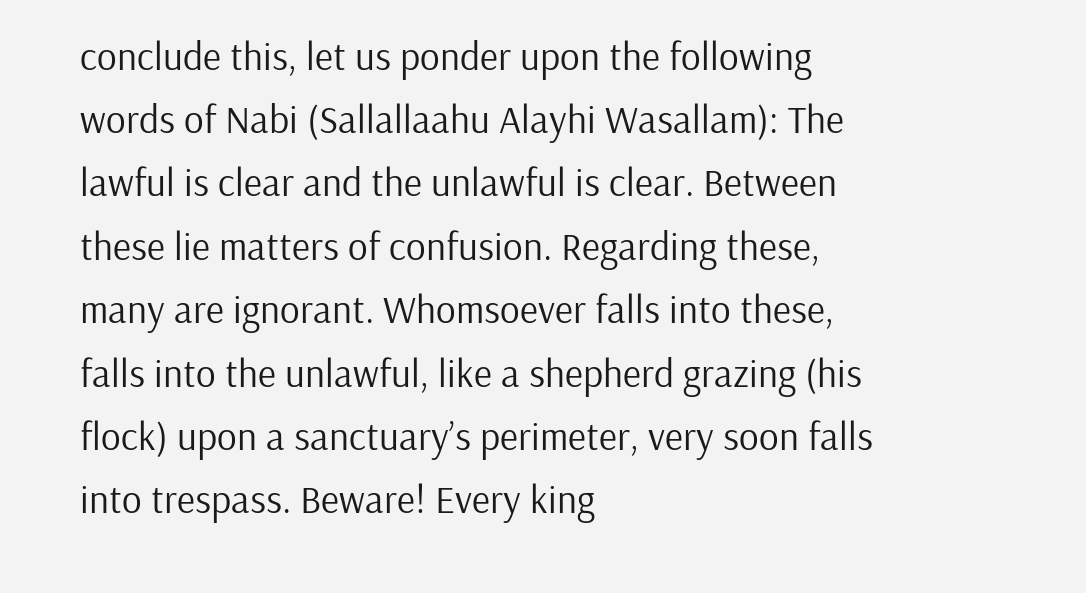conclude this, let us ponder upon the following words of Nabi (Sallallaahu Alayhi Wasallam): The lawful is clear and the unlawful is clear. Between these lie matters of confusion. Regarding these, many are ignorant. Whomsoever falls into these, falls into the unlawful, like a shepherd grazing (his flock) upon a sanctuary’s perimeter, very soon falls into trespass. Beware! Every king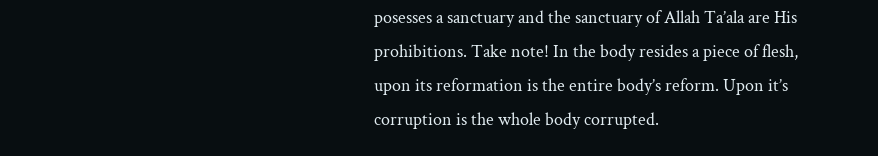posesses a sanctuary and the sanctuary of Allah Ta’ala are His prohibitions. Take note! In the body resides a piece of flesh, upon its reformation is the entire body’s reform. Upon it’s corruption is the whole body corrupted.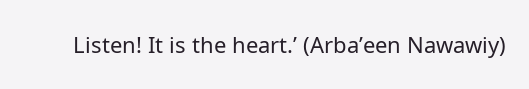Listen! It is the heart.’ (Arba’een Nawawiy)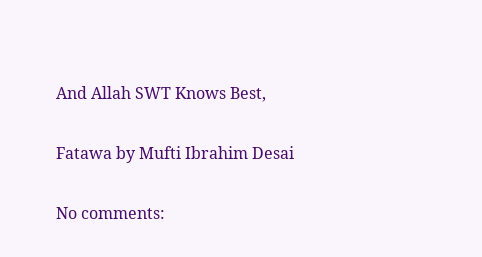And Allah SWT Knows Best,

Fatawa by Mufti Ibrahim Desai

No comments: